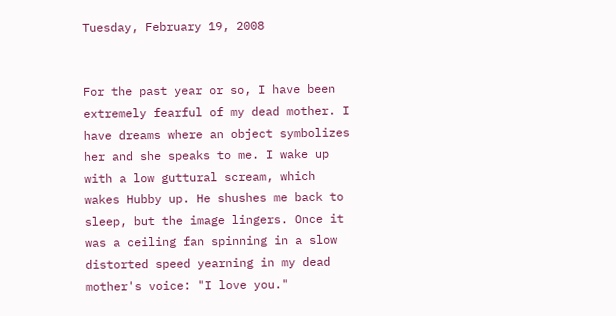Tuesday, February 19, 2008


For the past year or so, I have been extremely fearful of my dead mother. I have dreams where an object symbolizes her and she speaks to me. I wake up with a low guttural scream, which wakes Hubby up. He shushes me back to sleep, but the image lingers. Once it was a ceiling fan spinning in a slow distorted speed yearning in my dead mother's voice: "I love you."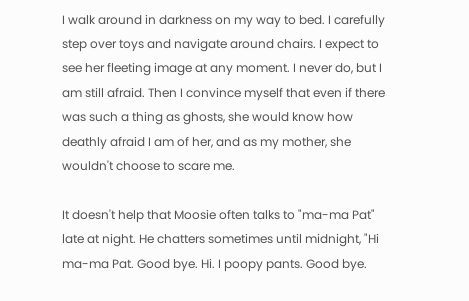I walk around in darkness on my way to bed. I carefully step over toys and navigate around chairs. I expect to see her fleeting image at any moment. I never do, but I am still afraid. Then I convince myself that even if there was such a thing as ghosts, she would know how deathly afraid I am of her, and as my mother, she wouldn't choose to scare me.

It doesn't help that Moosie often talks to "ma-ma Pat" late at night. He chatters sometimes until midnight, "Hi ma-ma Pat. Good bye. Hi. I poopy pants. Good bye.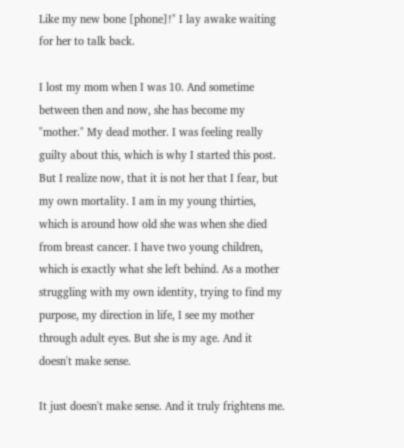Like my new bone [phone]!" I lay awake waiting for her to talk back.

I lost my mom when I was 10. And sometime between then and now, she has become my "mother." My dead mother. I was feeling really guilty about this, which is why I started this post. But I realize now, that it is not her that I fear, but my own mortality. I am in my young thirties, which is around how old she was when she died from breast cancer. I have two young children, which is exactly what she left behind. As a mother struggling with my own identity, trying to find my purpose, my direction in life, I see my mother through adult eyes. But she is my age. And it doesn't make sense.

It just doesn't make sense. And it truly frightens me.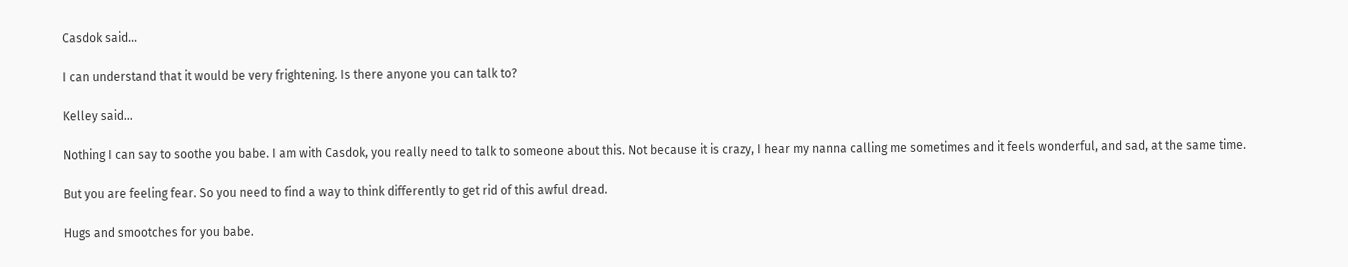Casdok said...

I can understand that it would be very frightening. Is there anyone you can talk to?

Kelley said...

Nothing I can say to soothe you babe. I am with Casdok, you really need to talk to someone about this. Not because it is crazy, I hear my nanna calling me sometimes and it feels wonderful, and sad, at the same time.

But you are feeling fear. So you need to find a way to think differently to get rid of this awful dread.

Hugs and smootches for you babe.